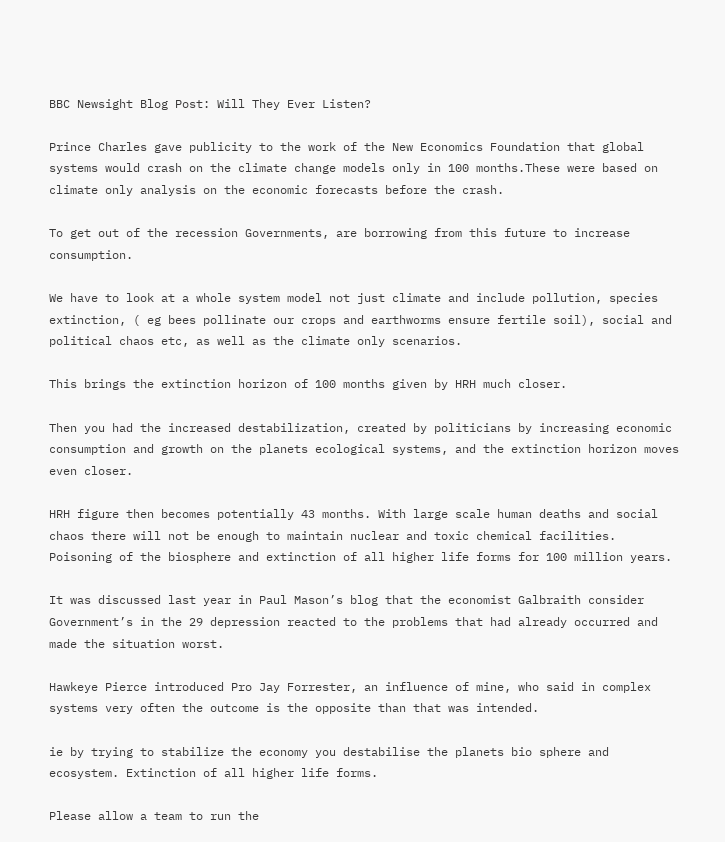BBC Newsight Blog Post: Will They Ever Listen?

Prince Charles gave publicity to the work of the New Economics Foundation that global systems would crash on the climate change models only in 100 months.These were based on climate only analysis on the economic forecasts before the crash.

To get out of the recession Governments, are borrowing from this future to increase consumption.

We have to look at a whole system model not just climate and include pollution, species extinction, ( eg bees pollinate our crops and earthworms ensure fertile soil), social and political chaos etc, as well as the climate only scenarios.

This brings the extinction horizon of 100 months given by HRH much closer.

Then you had the increased destabilization, created by politicians by increasing economic consumption and growth on the planets ecological systems, and the extinction horizon moves even closer.

HRH figure then becomes potentially 43 months. With large scale human deaths and social chaos there will not be enough to maintain nuclear and toxic chemical facilities. Poisoning of the biosphere and extinction of all higher life forms for 100 million years.

It was discussed last year in Paul Mason’s blog that the economist Galbraith consider Government’s in the 29 depression reacted to the problems that had already occurred and made the situation worst.

Hawkeye Pierce introduced Pro Jay Forrester, an influence of mine, who said in complex systems very often the outcome is the opposite than that was intended.

ie by trying to stabilize the economy you destabilise the planets bio sphere and ecosystem. Extinction of all higher life forms.

Please allow a team to run the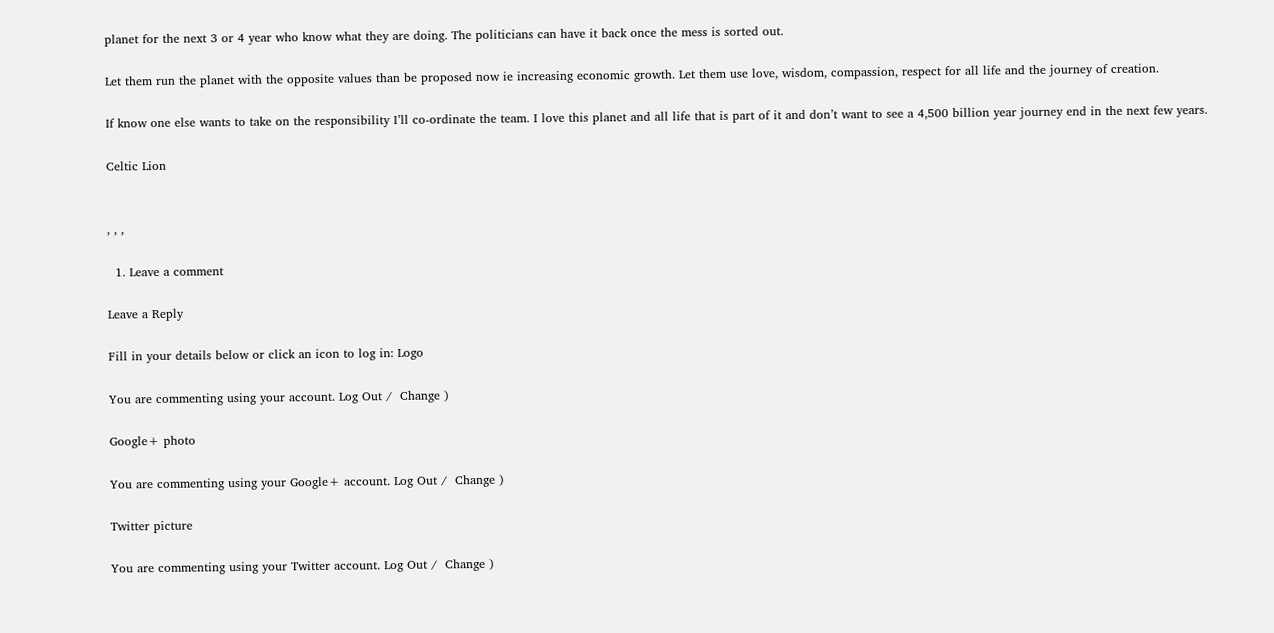planet for the next 3 or 4 year who know what they are doing. The politicians can have it back once the mess is sorted out.

Let them run the planet with the opposite values than be proposed now ie increasing economic growth. Let them use love, wisdom, compassion, respect for all life and the journey of creation.

If know one else wants to take on the responsibility I’ll co-ordinate the team. I love this planet and all life that is part of it and don’t want to see a 4,500 billion year journey end in the next few years.

Celtic Lion


, , ,

  1. Leave a comment

Leave a Reply

Fill in your details below or click an icon to log in: Logo

You are commenting using your account. Log Out /  Change )

Google+ photo

You are commenting using your Google+ account. Log Out /  Change )

Twitter picture

You are commenting using your Twitter account. Log Out /  Change )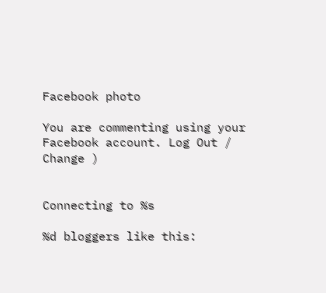Facebook photo

You are commenting using your Facebook account. Log Out /  Change )


Connecting to %s

%d bloggers like this: